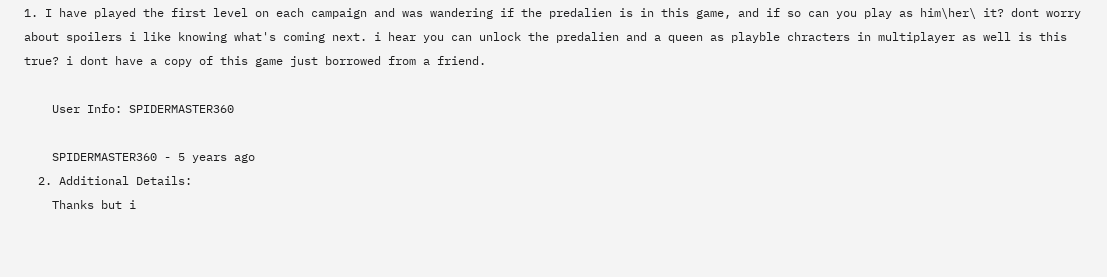1. I have played the first level on each campaign and was wandering if the predalien is in this game, and if so can you play as him\her\ it? dont worry about spoilers i like knowing what's coming next. i hear you can unlock the predalien and a queen as playble chracters in multiplayer as well is this true? i dont have a copy of this game just borrowed from a friend.

    User Info: SPIDERMASTER360

    SPIDERMASTER360 - 5 years ago
  2. Additional Details:
    Thanks but i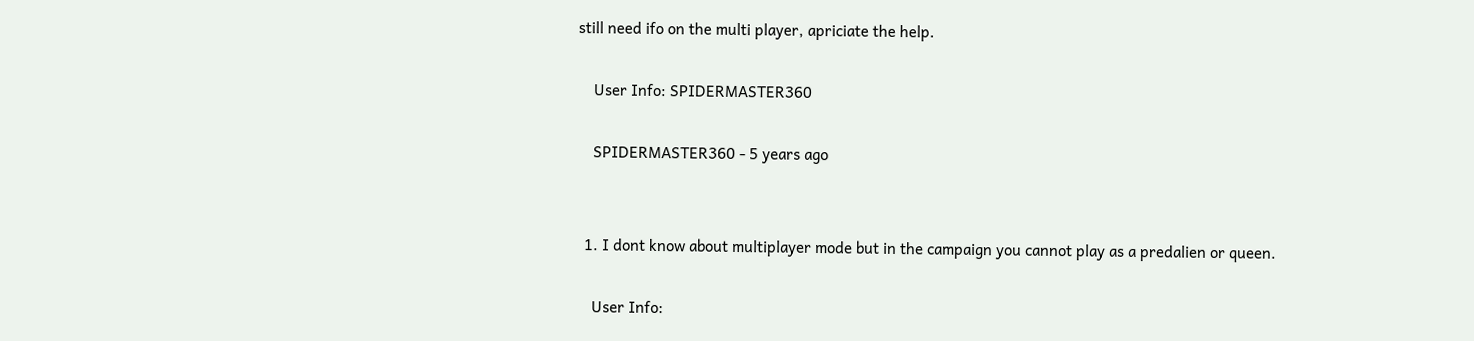still need ifo on the multi player, apriciate the help.

    User Info: SPIDERMASTER360

    SPIDERMASTER360 - 5 years ago


  1. I dont know about multiplayer mode but in the campaign you cannot play as a predalien or queen.

    User Info: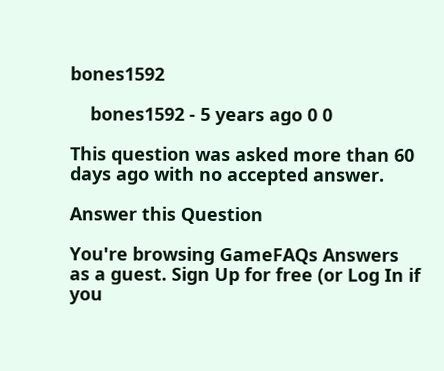bones1592

    bones1592 - 5 years ago 0 0

This question was asked more than 60 days ago with no accepted answer.

Answer this Question

You're browsing GameFAQs Answers as a guest. Sign Up for free (or Log In if you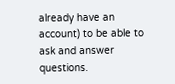already have an account) to be able to ask and answer questions.